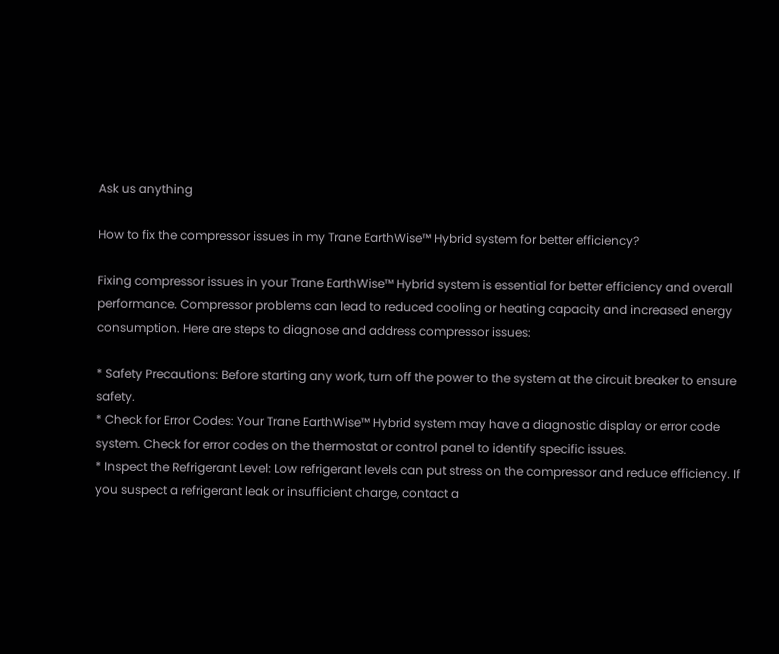Ask us anything

How to fix the compressor issues in my Trane EarthWise™ Hybrid system for better efficiency?

Fixing compressor issues in your Trane EarthWise™ Hybrid system is essential for better efficiency and overall performance. Compressor problems can lead to reduced cooling or heating capacity and increased energy consumption. Here are steps to diagnose and address compressor issues:

* Safety Precautions: Before starting any work, turn off the power to the system at the circuit breaker to ensure safety.
* Check for Error Codes: Your Trane EarthWise™ Hybrid system may have a diagnostic display or error code system. Check for error codes on the thermostat or control panel to identify specific issues.
* Inspect the Refrigerant Level: Low refrigerant levels can put stress on the compressor and reduce efficiency. If you suspect a refrigerant leak or insufficient charge, contact a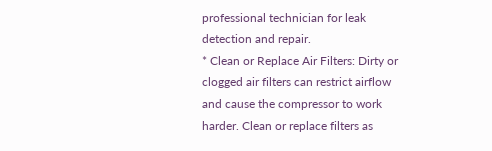professional technician for leak detection and repair.
* Clean or Replace Air Filters: Dirty or clogged air filters can restrict airflow and cause the compressor to work harder. Clean or replace filters as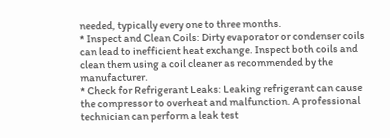needed, typically every one to three months.
* Inspect and Clean Coils: Dirty evaporator or condenser coils can lead to inefficient heat exchange. Inspect both coils and clean them using a coil cleaner as recommended by the manufacturer.
* Check for Refrigerant Leaks: Leaking refrigerant can cause the compressor to overheat and malfunction. A professional technician can perform a leak test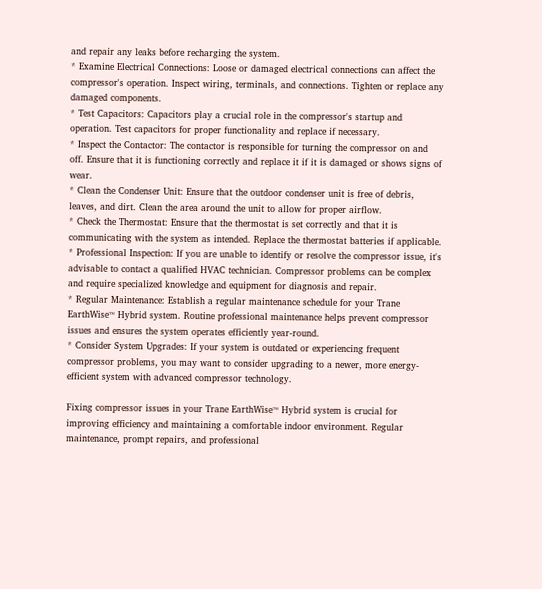and repair any leaks before recharging the system.
* Examine Electrical Connections: Loose or damaged electrical connections can affect the compressor's operation. Inspect wiring, terminals, and connections. Tighten or replace any damaged components.
* Test Capacitors: Capacitors play a crucial role in the compressor's startup and operation. Test capacitors for proper functionality and replace if necessary.
* Inspect the Contactor: The contactor is responsible for turning the compressor on and off. Ensure that it is functioning correctly and replace it if it is damaged or shows signs of wear.
* Clean the Condenser Unit: Ensure that the outdoor condenser unit is free of debris, leaves, and dirt. Clean the area around the unit to allow for proper airflow.
* Check the Thermostat: Ensure that the thermostat is set correctly and that it is communicating with the system as intended. Replace the thermostat batteries if applicable.
* Professional Inspection: If you are unable to identify or resolve the compressor issue, it's advisable to contact a qualified HVAC technician. Compressor problems can be complex and require specialized knowledge and equipment for diagnosis and repair.
* Regular Maintenance: Establish a regular maintenance schedule for your Trane EarthWise™ Hybrid system. Routine professional maintenance helps prevent compressor issues and ensures the system operates efficiently year-round.
* Consider System Upgrades: If your system is outdated or experiencing frequent compressor problems, you may want to consider upgrading to a newer, more energy-efficient system with advanced compressor technology.

Fixing compressor issues in your Trane EarthWise™ Hybrid system is crucial for improving efficiency and maintaining a comfortable indoor environment. Regular maintenance, prompt repairs, and professional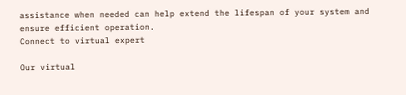assistance when needed can help extend the lifespan of your system and ensure efficient operation.
Connect to virtual expert

Our virtual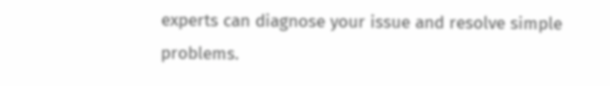experts can diagnose your issue and resolve simple problems.